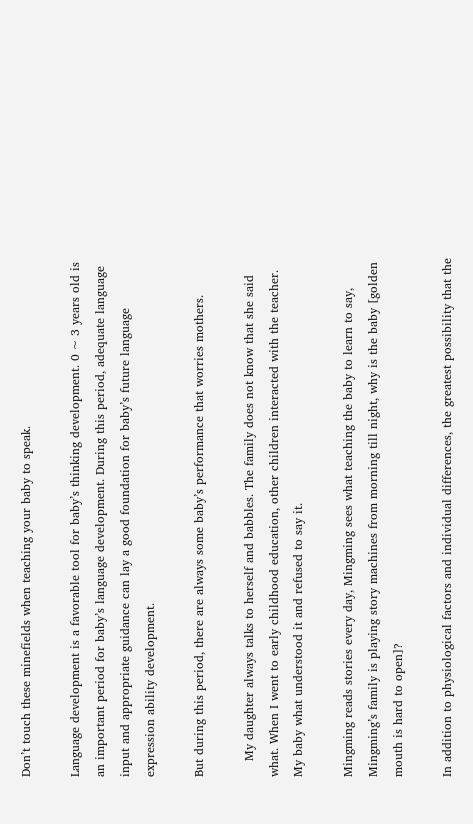Don’t touch these minefields when teaching your baby to speak.

Language development is a favorable tool for baby’s thinking development. 0 ~ 3 years old is an important period for baby’s language development. During this period, adequate language input and appropriate guidance can lay a good foundation for baby’s future language expression ability development.

But during this period, there are always some baby’s performance that worries mothers.

    My daughter always talks to herself and babbles. The family does not know that she said what. When I went to early childhood education, other children interacted with the teacher. My baby what understood it and refused to say it.

Mingming reads stories every day, Mingming sees what teaching the baby to learn to say, Mingming’s family is playing story machines from morning till night, why is the baby [golden mouth is hard to open]?

In addition to physiological factors and individual differences, the greatest possibility that the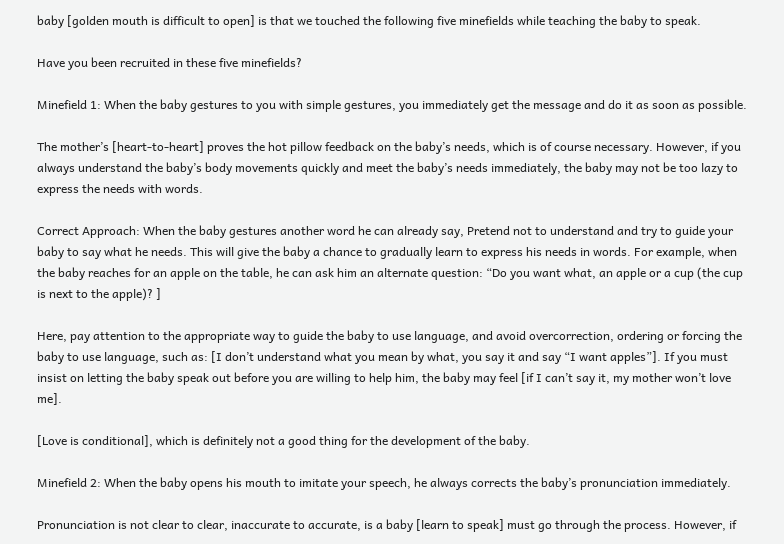baby [golden mouth is difficult to open] is that we touched the following five minefields while teaching the baby to speak.

Have you been recruited in these five minefields?

Minefield 1: When the baby gestures to you with simple gestures, you immediately get the message and do it as soon as possible.

The mother’s [heart-to-heart] proves the hot pillow feedback on the baby’s needs, which is of course necessary. However, if you always understand the baby’s body movements quickly and meet the baby’s needs immediately, the baby may not be too lazy to express the needs with words.

Correct Approach: When the baby gestures another word he can already say, Pretend not to understand and try to guide your baby to say what he needs. This will give the baby a chance to gradually learn to express his needs in words. For example, when the baby reaches for an apple on the table, he can ask him an alternate question: “Do you want what, an apple or a cup (the cup is next to the apple)? ]

Here, pay attention to the appropriate way to guide the baby to use language, and avoid overcorrection, ordering or forcing the baby to use language, such as: [I don’t understand what you mean by what, you say it and say “I want apples”]. If you must insist on letting the baby speak out before you are willing to help him, the baby may feel [if I can’t say it, my mother won’t love me].

[Love is conditional], which is definitely not a good thing for the development of the baby.

Minefield 2: When the baby opens his mouth to imitate your speech, he always corrects the baby’s pronunciation immediately.

Pronunciation is not clear to clear, inaccurate to accurate, is a baby [learn to speak] must go through the process. However, if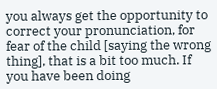you always get the opportunity to correct your pronunciation, for fear of the child [saying the wrong thing], that is a bit too much. If you have been doing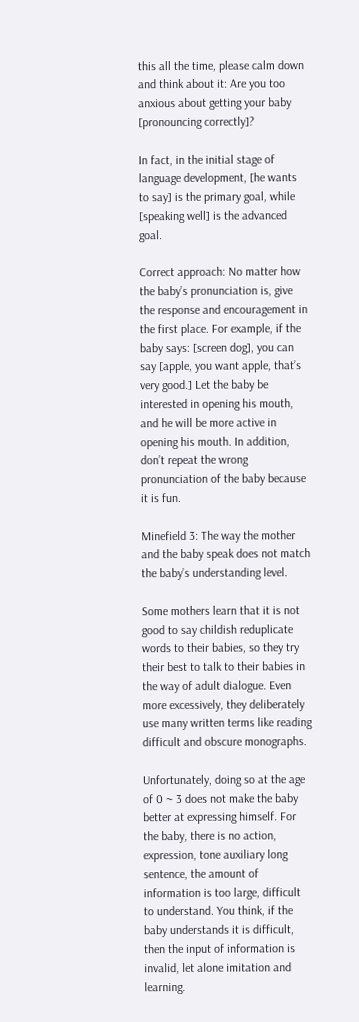this all the time, please calm down and think about it: Are you too anxious about getting your baby [pronouncing correctly]?

In fact, in the initial stage of language development, [he wants to say] is the primary goal, while [speaking well] is the advanced goal.

Correct approach: No matter how the baby’s pronunciation is, give the response and encouragement in the first place. For example, if the baby says: [screen dog], you can say [apple, you want apple, that’s very good.] Let the baby be interested in opening his mouth, and he will be more active in opening his mouth. In addition, don’t repeat the wrong pronunciation of the baby because it is fun.

Minefield 3: The way the mother and the baby speak does not match the baby’s understanding level.

Some mothers learn that it is not good to say childish reduplicate words to their babies, so they try their best to talk to their babies in the way of adult dialogue. Even more excessively, they deliberately use many written terms like reading difficult and obscure monographs.

Unfortunately, doing so at the age of 0 ~ 3 does not make the baby better at expressing himself. For the baby, there is no action, expression, tone auxiliary long sentence, the amount of information is too large, difficult to understand. You think, if the baby understands it is difficult, then the input of information is invalid, let alone imitation and learning.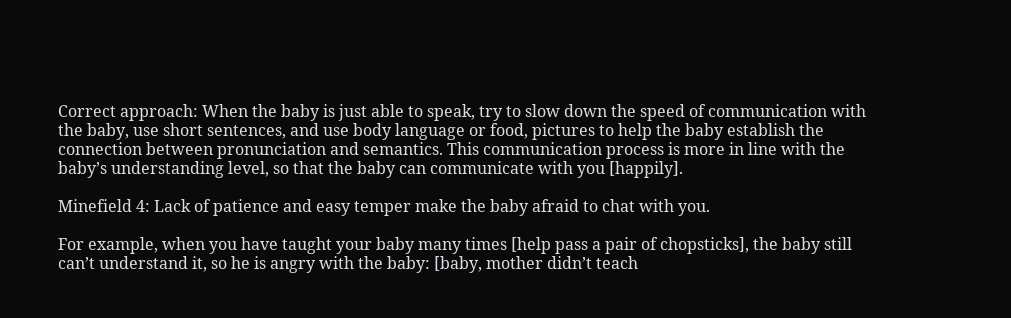Correct approach: When the baby is just able to speak, try to slow down the speed of communication with the baby, use short sentences, and use body language or food, pictures to help the baby establish the connection between pronunciation and semantics. This communication process is more in line with the baby’s understanding level, so that the baby can communicate with you [happily].

Minefield 4: Lack of patience and easy temper make the baby afraid to chat with you.

For example, when you have taught your baby many times [help pass a pair of chopsticks], the baby still can’t understand it, so he is angry with the baby: [baby, mother didn’t teach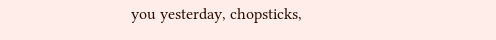you yesterday, chopsticks,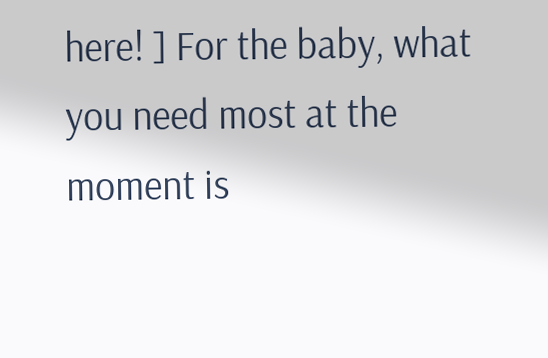here! ] For the baby, what you need most at the moment is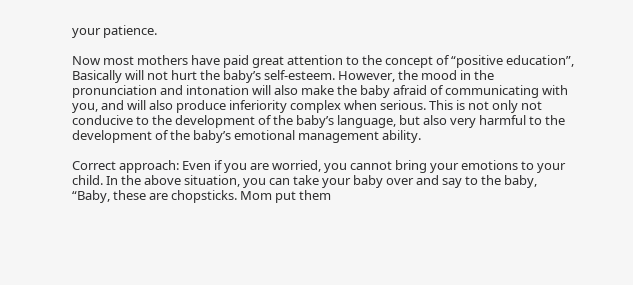your patience.

Now most mothers have paid great attention to the concept of “positive education”, Basically will not hurt the baby’s self-esteem. However, the mood in the pronunciation and intonation will also make the baby afraid of communicating with you, and will also produce inferiority complex when serious. This is not only not conducive to the development of the baby’s language, but also very harmful to the development of the baby’s emotional management ability.

Correct approach: Even if you are worried, you cannot bring your emotions to your child. In the above situation, you can take your baby over and say to the baby, “Baby, these are chopsticks. Mom put them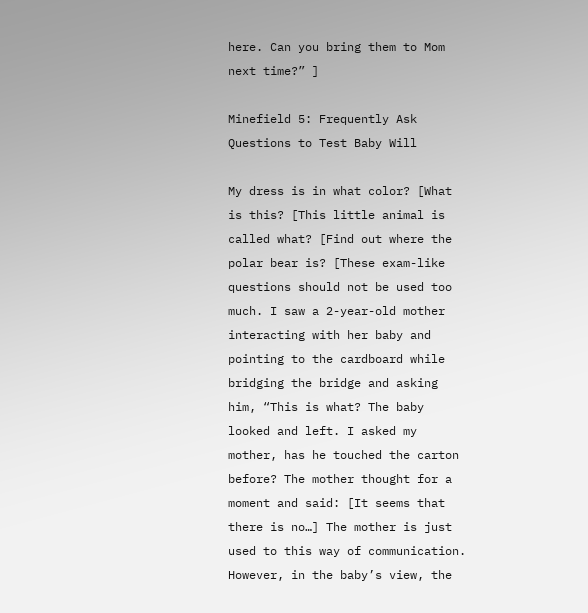here. Can you bring them to Mom next time?” ]

Minefield 5: Frequently Ask Questions to Test Baby Will

My dress is in what color? [What is this? [This little animal is called what? [Find out where the polar bear is? [These exam-like questions should not be used too much. I saw a 2-year-old mother interacting with her baby and pointing to the cardboard while bridging the bridge and asking him, “This is what? The baby looked and left. I asked my mother, has he touched the carton before? The mother thought for a moment and said: [It seems that there is no…] The mother is just used to this way of communication. However, in the baby’s view, the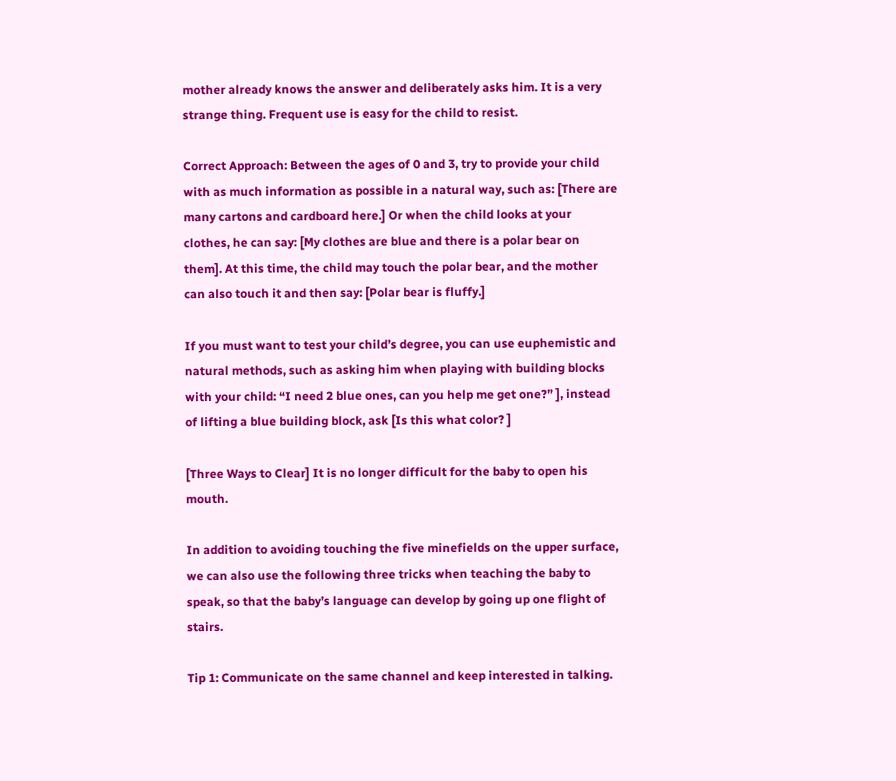mother already knows the answer and deliberately asks him. It is a very strange thing. Frequent use is easy for the child to resist.

Correct Approach: Between the ages of 0 and 3, try to provide your child with as much information as possible in a natural way, such as: [There are many cartons and cardboard here.] Or when the child looks at your clothes, he can say: [My clothes are blue and there is a polar bear on them]. At this time, the child may touch the polar bear, and the mother can also touch it and then say: [Polar bear is fluffy.]

If you must want to test your child’s degree, you can use euphemistic and natural methods, such as asking him when playing with building blocks with your child: “I need 2 blue ones, can you help me get one?” ], instead of lifting a blue building block, ask [Is this what color? ]

[Three Ways to Clear] It is no longer difficult for the baby to open his mouth.

In addition to avoiding touching the five minefields on the upper surface, we can also use the following three tricks when teaching the baby to speak, so that the baby’s language can develop by going up one flight of stairs.

Tip 1: Communicate on the same channel and keep interested in talking.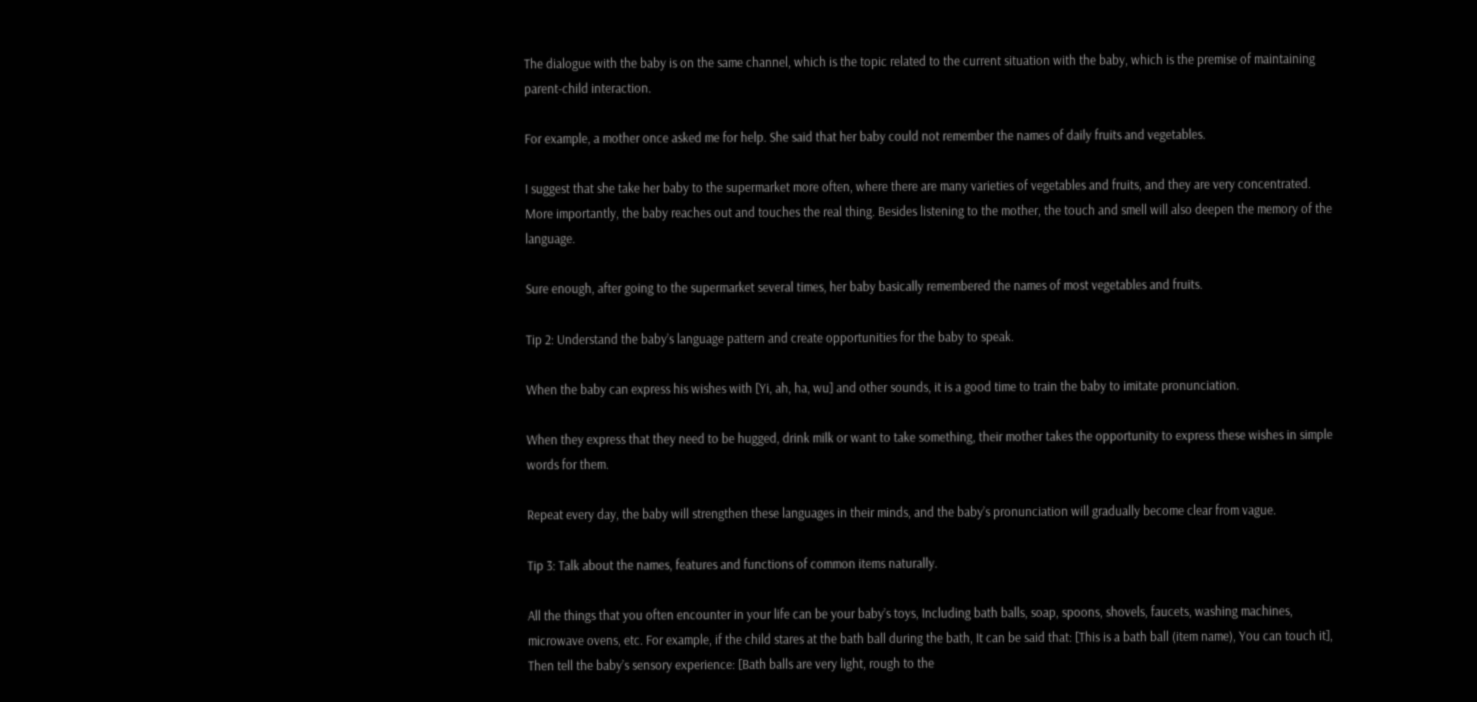The dialogue with the baby is on the same channel, which is the topic related to the current situation with the baby, which is the premise of maintaining parent-child interaction.

For example, a mother once asked me for help. She said that her baby could not remember the names of daily fruits and vegetables.

I suggest that she take her baby to the supermarket more often, where there are many varieties of vegetables and fruits, and they are very concentrated. More importantly, the baby reaches out and touches the real thing. Besides listening to the mother, the touch and smell will also deepen the memory of the language.

Sure enough, after going to the supermarket several times, her baby basically remembered the names of most vegetables and fruits.

Tip 2: Understand the baby’s language pattern and create opportunities for the baby to speak.

When the baby can express his wishes with [Yi, ah, ha, wu] and other sounds, it is a good time to train the baby to imitate pronunciation.

When they express that they need to be hugged, drink milk or want to take something, their mother takes the opportunity to express these wishes in simple words for them.

Repeat every day, the baby will strengthen these languages in their minds, and the baby’s pronunciation will gradually become clear from vague.

Tip 3: Talk about the names, features and functions of common items naturally.

All the things that you often encounter in your life can be your baby’s toys, Including bath balls, soap, spoons, shovels, faucets, washing machines, microwave ovens, etc. For example, if the child stares at the bath ball during the bath, It can be said that: [This is a bath ball (item name), You can touch it], Then tell the baby’s sensory experience: [Bath balls are very light, rough to the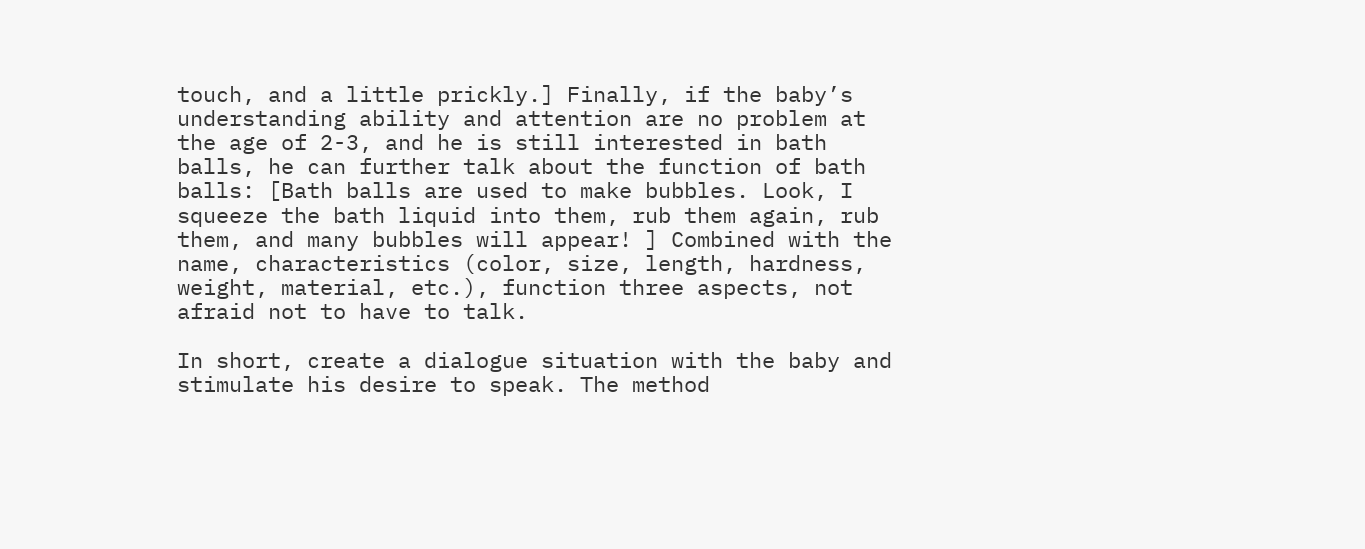touch, and a little prickly.] Finally, if the baby’s understanding ability and attention are no problem at the age of 2-3, and he is still interested in bath balls, he can further talk about the function of bath balls: [Bath balls are used to make bubbles. Look, I squeeze the bath liquid into them, rub them again, rub them, and many bubbles will appear! ] Combined with the name, characteristics (color, size, length, hardness, weight, material, etc.), function three aspects, not afraid not to have to talk.

In short, create a dialogue situation with the baby and stimulate his desire to speak. The method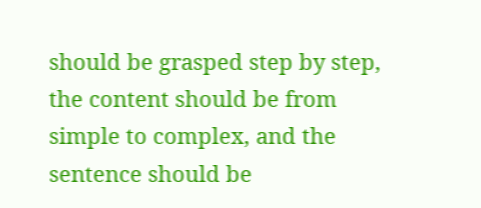should be grasped step by step, the content should be from simple to complex, and the sentence should be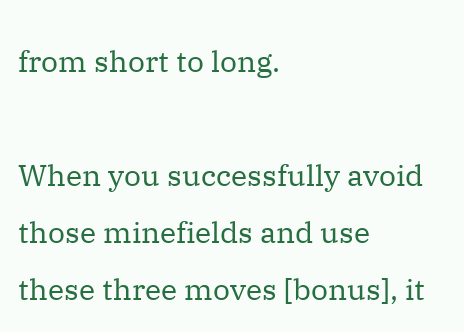from short to long.

When you successfully avoid those minefields and use these three moves [bonus], it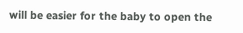will be easier for the baby to open the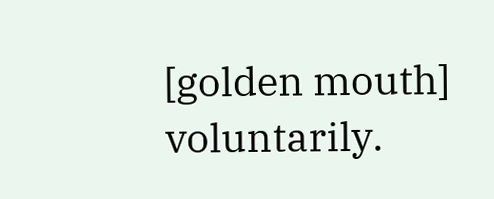[golden mouth] voluntarily.